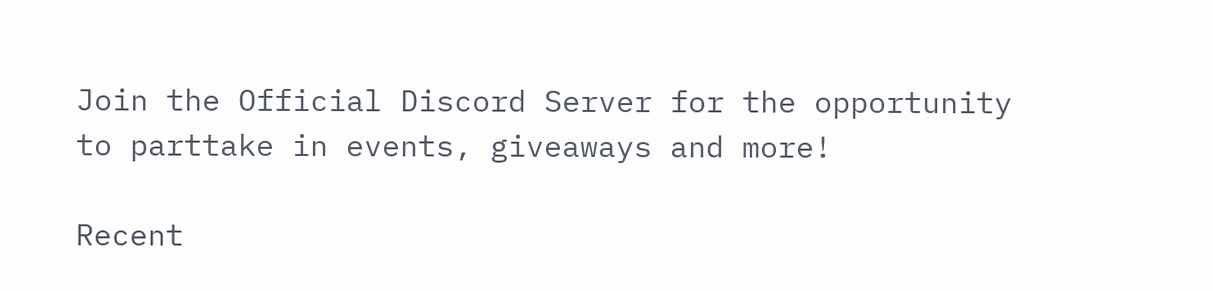Join the Official Discord Server for the opportunity to parttake in events, giveaways and more!

Recent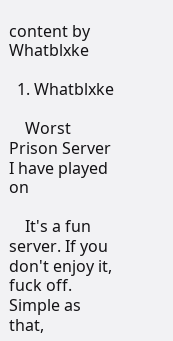content by Whatblxke

  1. Whatblxke

    Worst Prison Server I have played on

    It's a fun server. If you don't enjoy it, fuck off. Simple as that,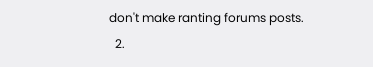don't make ranting forums posts.
  2.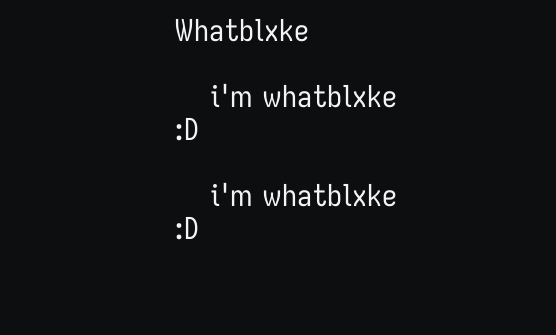Whatblxke

    i'm whatblxke :D

    i'm whatblxke :D